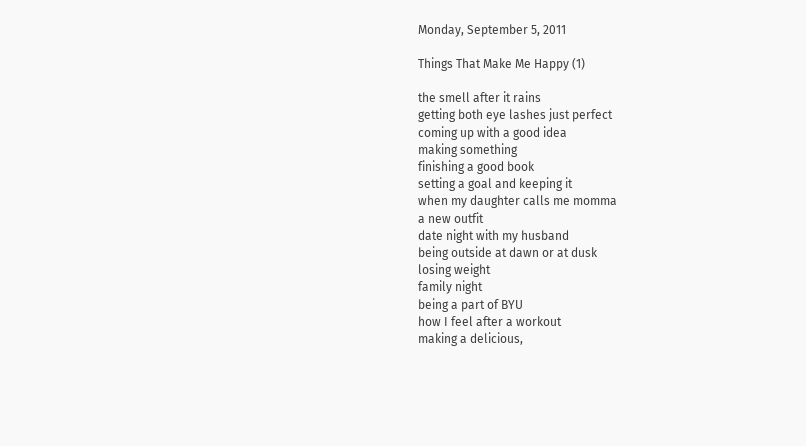Monday, September 5, 2011

Things That Make Me Happy (1)

the smell after it rains
getting both eye lashes just perfect
coming up with a good idea
making something
finishing a good book
setting a goal and keeping it
when my daughter calls me momma
a new outfit
date night with my husband
being outside at dawn or at dusk
losing weight
family night
being a part of BYU
how I feel after a workout
making a delicious,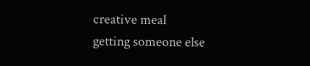creative meal
getting someone else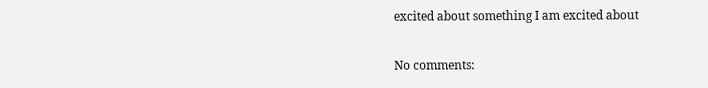excited about something I am excited about

No comments: